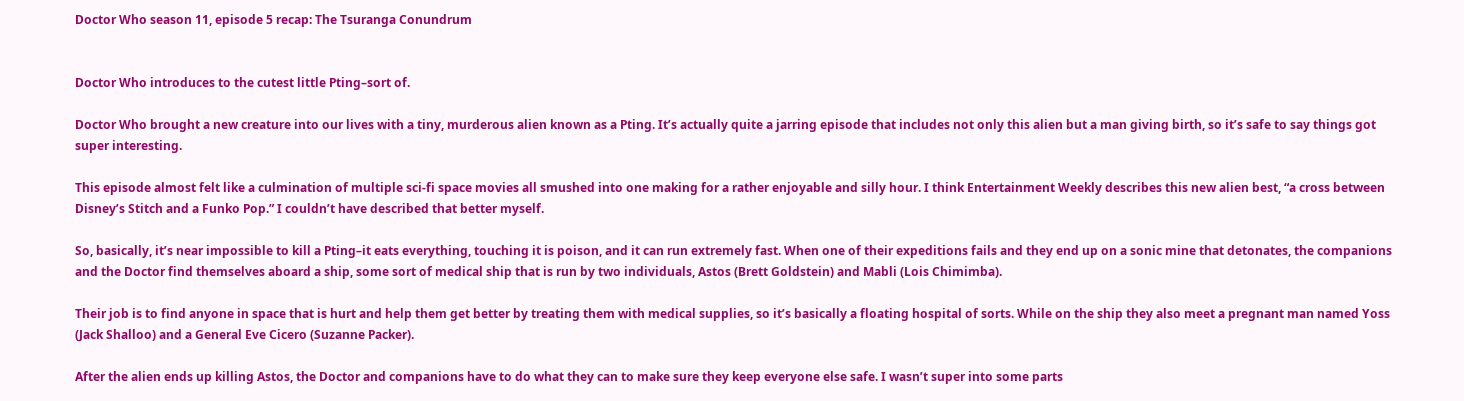Doctor Who season 11, episode 5 recap: The Tsuranga Conundrum


Doctor Who introduces to the cutest little Pting–sort of.

Doctor Who brought a new creature into our lives with a tiny, murderous alien known as a Pting. It’s actually quite a jarring episode that includes not only this alien but a man giving birth, so it’s safe to say things got super interesting.

This episode almost felt like a culmination of multiple sci-fi space movies all smushed into one making for a rather enjoyable and silly hour. I think Entertainment Weekly describes this new alien best, “a cross between Disney’s Stitch and a Funko Pop.” I couldn’t have described that better myself.

So, basically, it’s near impossible to kill a Pting–it eats everything, touching it is poison, and it can run extremely fast. When one of their expeditions fails and they end up on a sonic mine that detonates, the companions and the Doctor find themselves aboard a ship, some sort of medical ship that is run by two individuals, Astos (Brett Goldstein) and Mabli (Lois Chimimba).

Their job is to find anyone in space that is hurt and help them get better by treating them with medical supplies, so it’s basically a floating hospital of sorts. While on the ship they also meet a pregnant man named Yoss (Jack Shalloo) and a General Eve Cicero (Suzanne Packer).

After the alien ends up killing Astos, the Doctor and companions have to do what they can to make sure they keep everyone else safe. I wasn’t super into some parts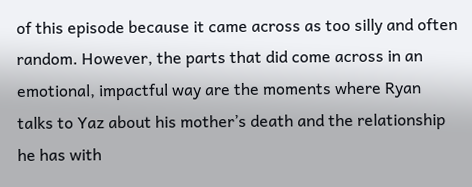of this episode because it came across as too silly and often random. However, the parts that did come across in an emotional, impactful way are the moments where Ryan talks to Yaz about his mother’s death and the relationship he has with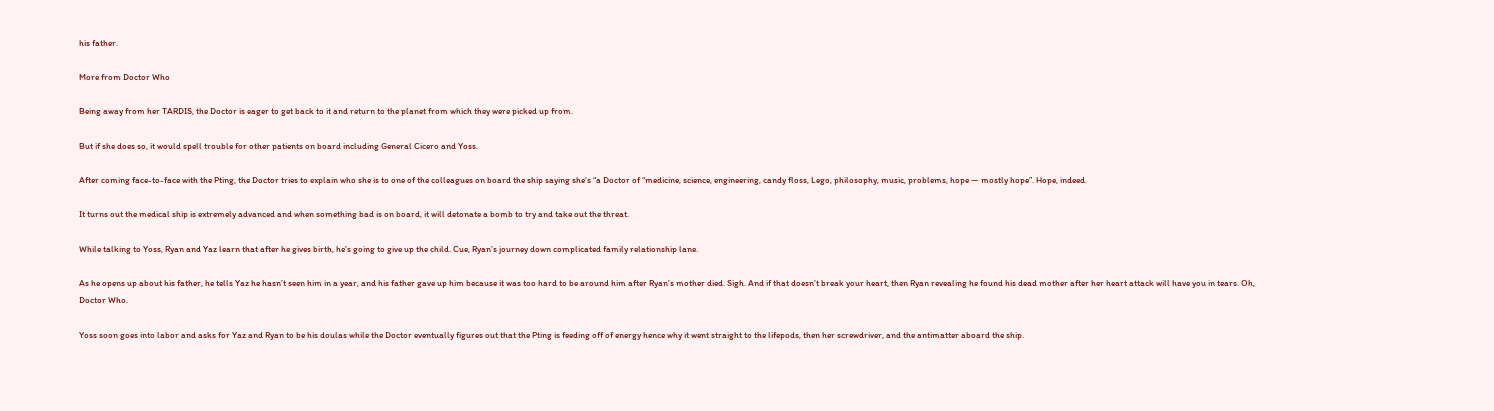his father.

More from Doctor Who

Being away from her TARDIS, the Doctor is eager to get back to it and return to the planet from which they were picked up from.

But if she does so, it would spell trouble for other patients on board including General Cicero and Yoss.

After coming face-to-face with the Pting, the Doctor tries to explain who she is to one of the colleagues on board the ship saying she’s “a Doctor of “medicine, science, engineering, candy floss, Lego, philosophy, music, problems, hope — mostly hope”. Hope, indeed.

It turns out the medical ship is extremely advanced and when something bad is on board, it will detonate a bomb to try and take out the threat.

While talking to Yoss, Ryan and Yaz learn that after he gives birth, he’s going to give up the child. Cue, Ryan’s journey down complicated family relationship lane.

As he opens up about his father, he tells Yaz he hasn’t seen him in a year, and his father gave up him because it was too hard to be around him after Ryan’s mother died. Sigh. And if that doesn’t break your heart, then Ryan revealing he found his dead mother after her heart attack will have you in tears. Oh, Doctor Who.

Yoss soon goes into labor and asks for Yaz and Ryan to be his doulas while the Doctor eventually figures out that the Pting is feeding off of energy hence why it went straight to the lifepods, then her screwdriver, and the antimatter aboard the ship.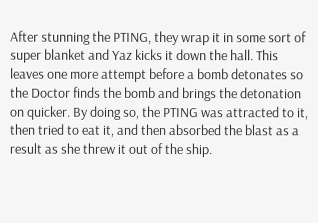After stunning the PTING, they wrap it in some sort of super blanket and Yaz kicks it down the hall. This leaves one more attempt before a bomb detonates so the Doctor finds the bomb and brings the detonation on quicker. By doing so, the PTING was attracted to it, then tried to eat it, and then absorbed the blast as a result as she threw it out of the ship.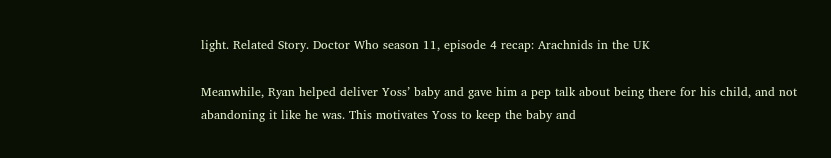light. Related Story. Doctor Who season 11, episode 4 recap: Arachnids in the UK

Meanwhile, Ryan helped deliver Yoss’ baby and gave him a pep talk about being there for his child, and not abandoning it like he was. This motivates Yoss to keep the baby and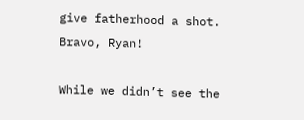give fatherhood a shot. Bravo, Ryan!

While we didn’t see the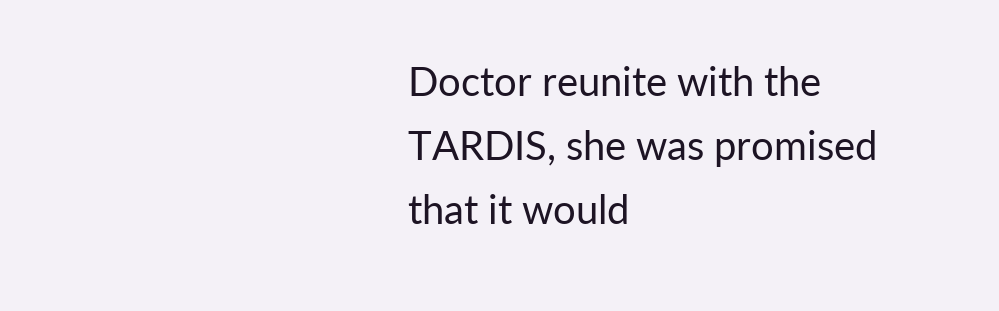Doctor reunite with the TARDIS, she was promised that it would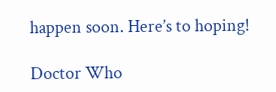happen soon. Here’s to hoping!

Doctor Who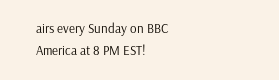airs every Sunday on BBC America at 8 PM EST!